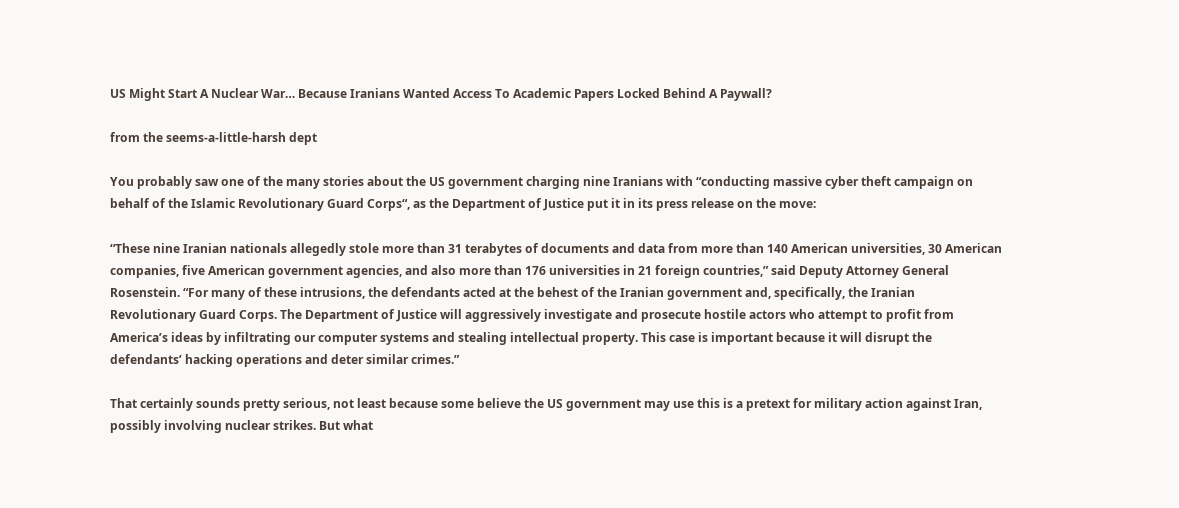US Might Start A Nuclear War… Because Iranians Wanted Access To Academic Papers Locked Behind A Paywall?

from the seems-a-little-harsh dept

You probably saw one of the many stories about the US government charging nine Iranians with “conducting massive cyber theft campaign on behalf of the Islamic Revolutionary Guard Corps“, as the Department of Justice put it in its press release on the move:

“These nine Iranian nationals allegedly stole more than 31 terabytes of documents and data from more than 140 American universities, 30 American companies, five American government agencies, and also more than 176 universities in 21 foreign countries,” said Deputy Attorney General Rosenstein. “For many of these intrusions, the defendants acted at the behest of the Iranian government and, specifically, the Iranian Revolutionary Guard Corps. The Department of Justice will aggressively investigate and prosecute hostile actors who attempt to profit from America’s ideas by infiltrating our computer systems and stealing intellectual property. This case is important because it will disrupt the defendants’ hacking operations and deter similar crimes.”

That certainly sounds pretty serious, not least because some believe the US government may use this is a pretext for military action against Iran, possibly involving nuclear strikes. But what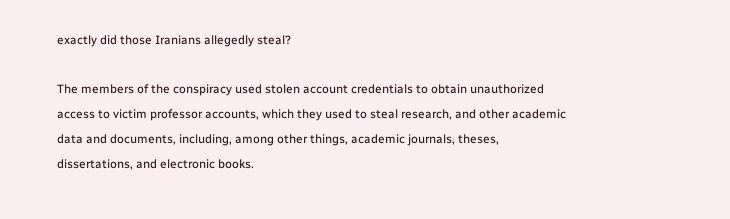exactly did those Iranians allegedly steal?

The members of the conspiracy used stolen account credentials to obtain unauthorized access to victim professor accounts, which they used to steal research, and other academic data and documents, including, among other things, academic journals, theses, dissertations, and electronic books.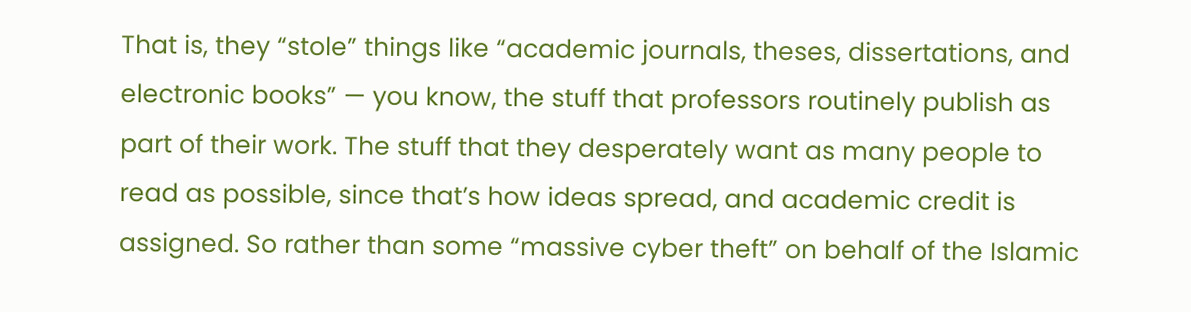That is, they “stole” things like “academic journals, theses, dissertations, and electronic books” — you know, the stuff that professors routinely publish as part of their work. The stuff that they desperately want as many people to read as possible, since that’s how ideas spread, and academic credit is assigned. So rather than some “massive cyber theft” on behalf of the Islamic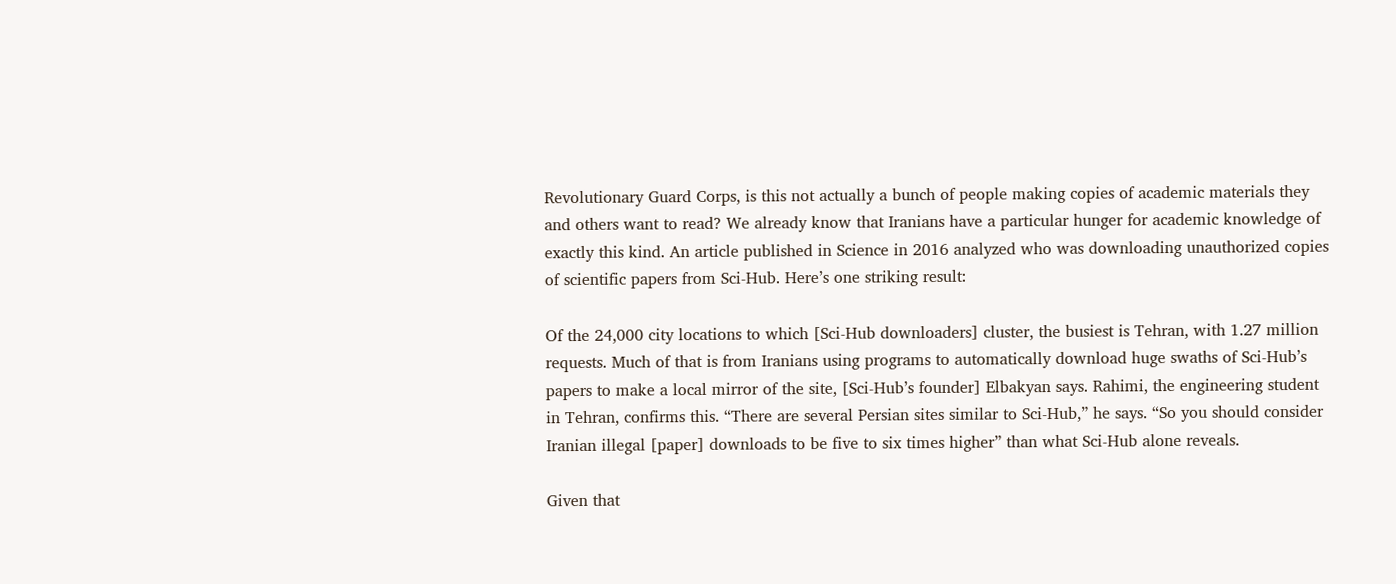Revolutionary Guard Corps, is this not actually a bunch of people making copies of academic materials they and others want to read? We already know that Iranians have a particular hunger for academic knowledge of exactly this kind. An article published in Science in 2016 analyzed who was downloading unauthorized copies of scientific papers from Sci-Hub. Here’s one striking result:

Of the 24,000 city locations to which [Sci-Hub downloaders] cluster, the busiest is Tehran, with 1.27 million requests. Much of that is from Iranians using programs to automatically download huge swaths of Sci-Hub’s papers to make a local mirror of the site, [Sci-Hub’s founder] Elbakyan says. Rahimi, the engineering student in Tehran, confirms this. “There are several Persian sites similar to Sci-Hub,” he says. “So you should consider Iranian illegal [paper] downloads to be five to six times higher” than what Sci-Hub alone reveals.

Given that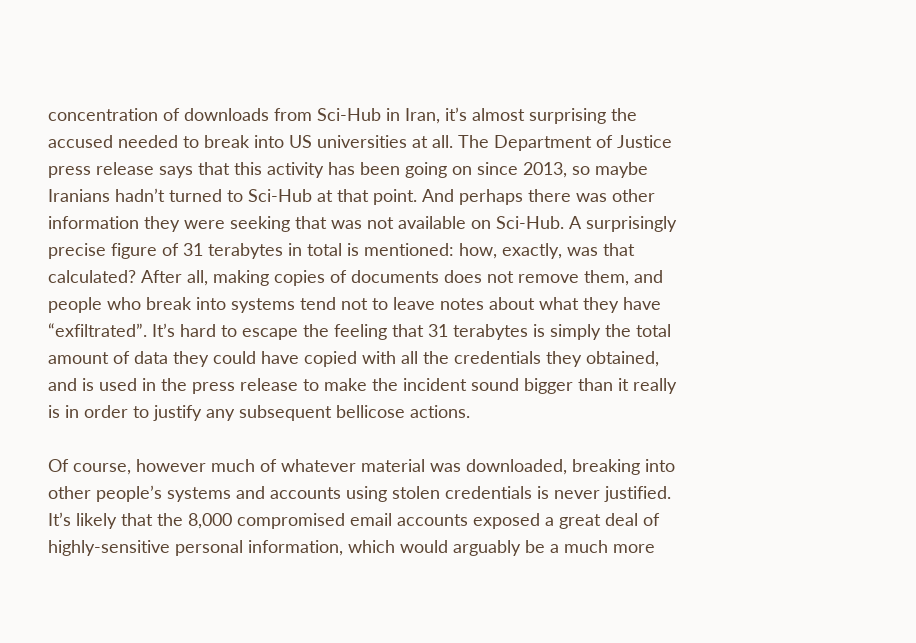concentration of downloads from Sci-Hub in Iran, it’s almost surprising the accused needed to break into US universities at all. The Department of Justice press release says that this activity has been going on since 2013, so maybe Iranians hadn’t turned to Sci-Hub at that point. And perhaps there was other information they were seeking that was not available on Sci-Hub. A surprisingly precise figure of 31 terabytes in total is mentioned: how, exactly, was that calculated? After all, making copies of documents does not remove them, and people who break into systems tend not to leave notes about what they have “exfiltrated”. It’s hard to escape the feeling that 31 terabytes is simply the total amount of data they could have copied with all the credentials they obtained, and is used in the press release to make the incident sound bigger than it really is in order to justify any subsequent bellicose actions.

Of course, however much of whatever material was downloaded, breaking into other people’s systems and accounts using stolen credentials is never justified. It’s likely that the 8,000 compromised email accounts exposed a great deal of highly-sensitive personal information, which would arguably be a much more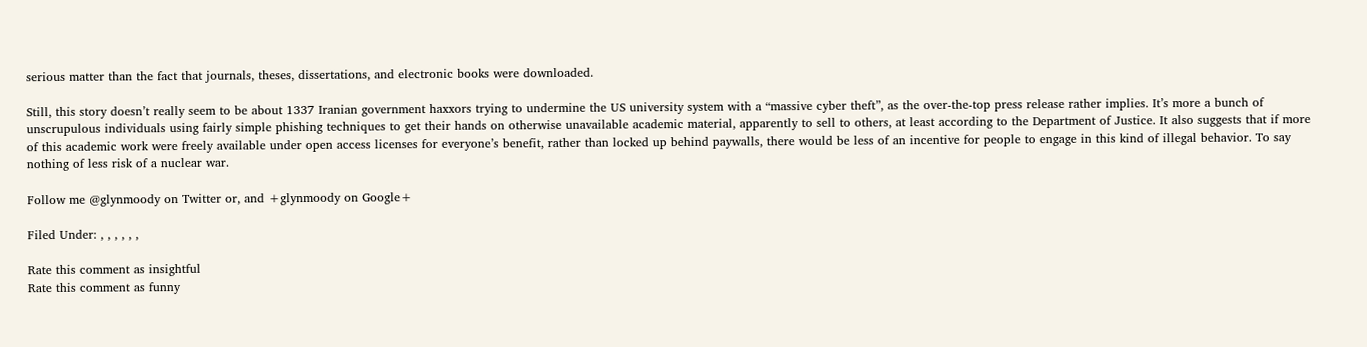serious matter than the fact that journals, theses, dissertations, and electronic books were downloaded.

Still, this story doesn’t really seem to be about 1337 Iranian government haxxors trying to undermine the US university system with a “massive cyber theft”, as the over-the-top press release rather implies. It’s more a bunch of unscrupulous individuals using fairly simple phishing techniques to get their hands on otherwise unavailable academic material, apparently to sell to others, at least according to the Department of Justice. It also suggests that if more of this academic work were freely available under open access licenses for everyone’s benefit, rather than locked up behind paywalls, there would be less of an incentive for people to engage in this kind of illegal behavior. To say nothing of less risk of a nuclear war.

Follow me @glynmoody on Twitter or, and +glynmoody on Google+

Filed Under: , , , , , ,

Rate this comment as insightful
Rate this comment as funny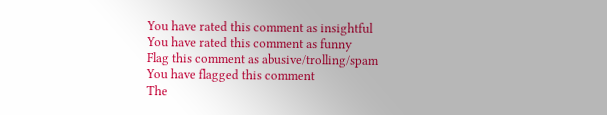You have rated this comment as insightful
You have rated this comment as funny
Flag this comment as abusive/trolling/spam
You have flagged this comment
The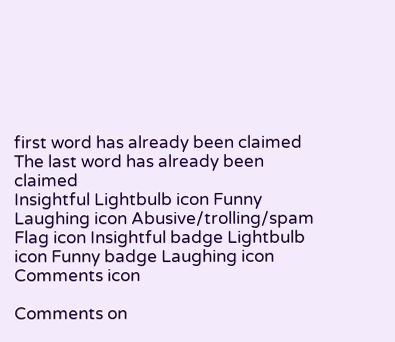first word has already been claimed
The last word has already been claimed
Insightful Lightbulb icon Funny Laughing icon Abusive/trolling/spam Flag icon Insightful badge Lightbulb icon Funny badge Laughing icon Comments icon

Comments on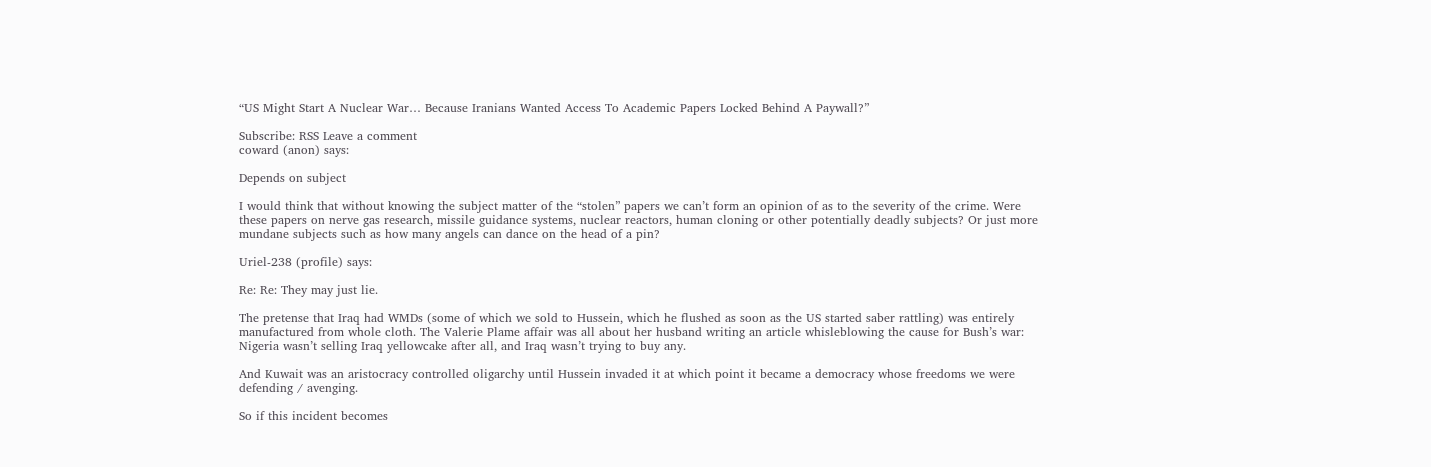“US Might Start A Nuclear War… Because Iranians Wanted Access To Academic Papers Locked Behind A Paywall?”

Subscribe: RSS Leave a comment
coward (anon) says:

Depends on subject

I would think that without knowing the subject matter of the “stolen” papers we can’t form an opinion of as to the severity of the crime. Were these papers on nerve gas research, missile guidance systems, nuclear reactors, human cloning or other potentially deadly subjects? Or just more mundane subjects such as how many angels can dance on the head of a pin?

Uriel-238 (profile) says:

Re: Re: They may just lie.

The pretense that Iraq had WMDs (some of which we sold to Hussein, which he flushed as soon as the US started saber rattling) was entirely manufactured from whole cloth. The Valerie Plame affair was all about her husband writing an article whisleblowing the cause for Bush’s war: Nigeria wasn’t selling Iraq yellowcake after all, and Iraq wasn’t trying to buy any.

And Kuwait was an aristocracy controlled oligarchy until Hussein invaded it at which point it became a democracy whose freedoms we were defending / avenging.

So if this incident becomes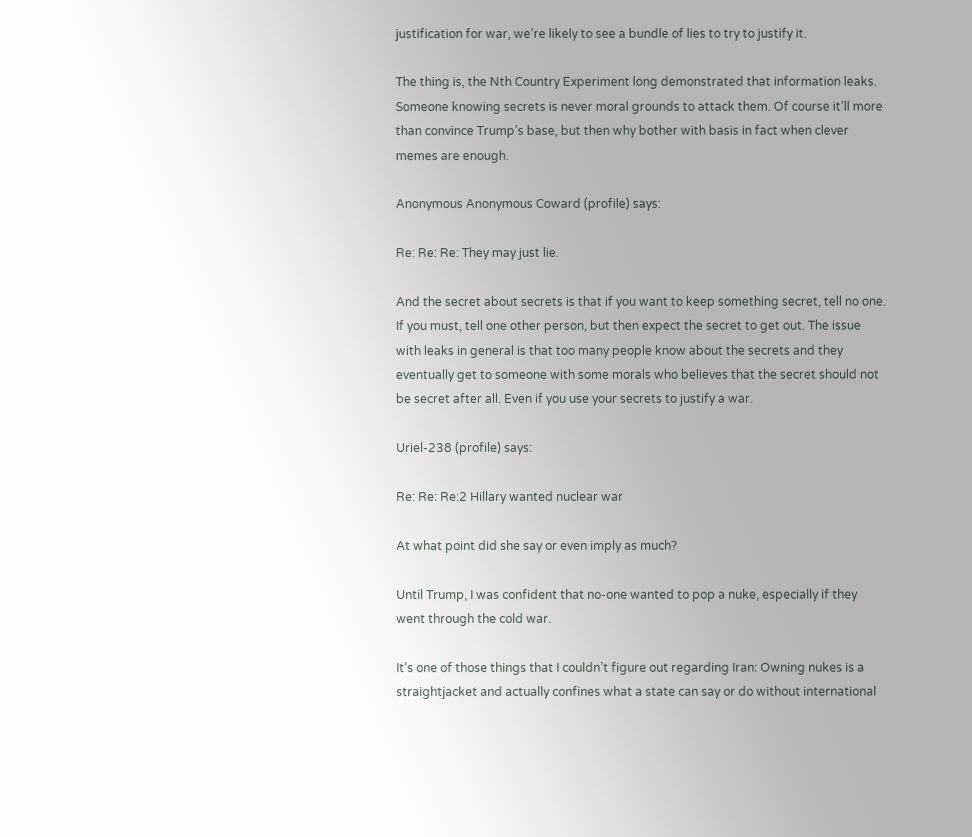justification for war, we’re likely to see a bundle of lies to try to justify it.

The thing is, the Nth Country Experiment long demonstrated that information leaks. Someone knowing secrets is never moral grounds to attack them. Of course it’ll more than convince Trump’s base, but then why bother with basis in fact when clever memes are enough.

Anonymous Anonymous Coward (profile) says:

Re: Re: Re: They may just lie.

And the secret about secrets is that if you want to keep something secret, tell no one. If you must, tell one other person, but then expect the secret to get out. The issue with leaks in general is that too many people know about the secrets and they eventually get to someone with some morals who believes that the secret should not be secret after all. Even if you use your secrets to justify a war.

Uriel-238 (profile) says:

Re: Re: Re:2 Hillary wanted nuclear war

At what point did she say or even imply as much?

Until Trump, I was confident that no-one wanted to pop a nuke, especially if they went through the cold war.

It’s one of those things that I couldn’t figure out regarding Iran: Owning nukes is a straightjacket and actually confines what a state can say or do without international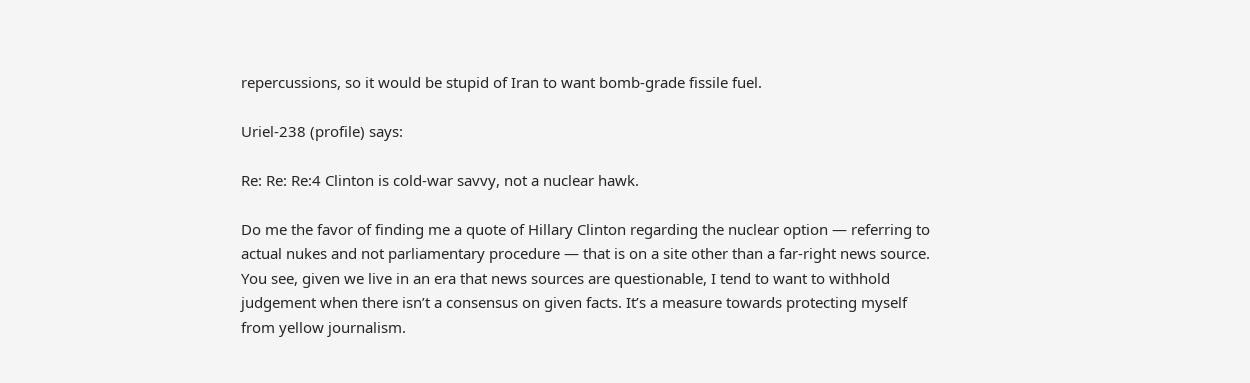repercussions, so it would be stupid of Iran to want bomb-grade fissile fuel.

Uriel-238 (profile) says:

Re: Re: Re:4 Clinton is cold-war savvy, not a nuclear hawk.

Do me the favor of finding me a quote of Hillary Clinton regarding the nuclear option — referring to actual nukes and not parliamentary procedure — that is on a site other than a far-right news source. You see, given we live in an era that news sources are questionable, I tend to want to withhold judgement when there isn’t a consensus on given facts. It’s a measure towards protecting myself from yellow journalism.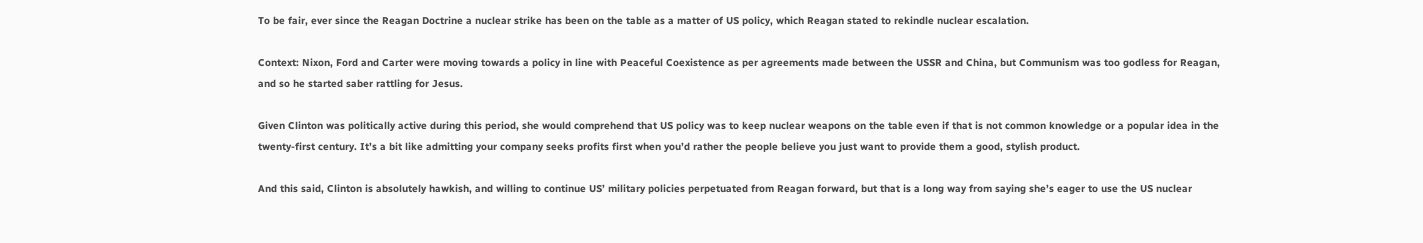To be fair, ever since the Reagan Doctrine a nuclear strike has been on the table as a matter of US policy, which Reagan stated to rekindle nuclear escalation.

Context: Nixon, Ford and Carter were moving towards a policy in line with Peaceful Coexistence as per agreements made between the USSR and China, but Communism was too godless for Reagan, and so he started saber rattling for Jesus.

Given Clinton was politically active during this period, she would comprehend that US policy was to keep nuclear weapons on the table even if that is not common knowledge or a popular idea in the twenty-first century. It’s a bit like admitting your company seeks profits first when you’d rather the people believe you just want to provide them a good, stylish product.

And this said, Clinton is absolutely hawkish, and willing to continue US’ military policies perpetuated from Reagan forward, but that is a long way from saying she’s eager to use the US nuclear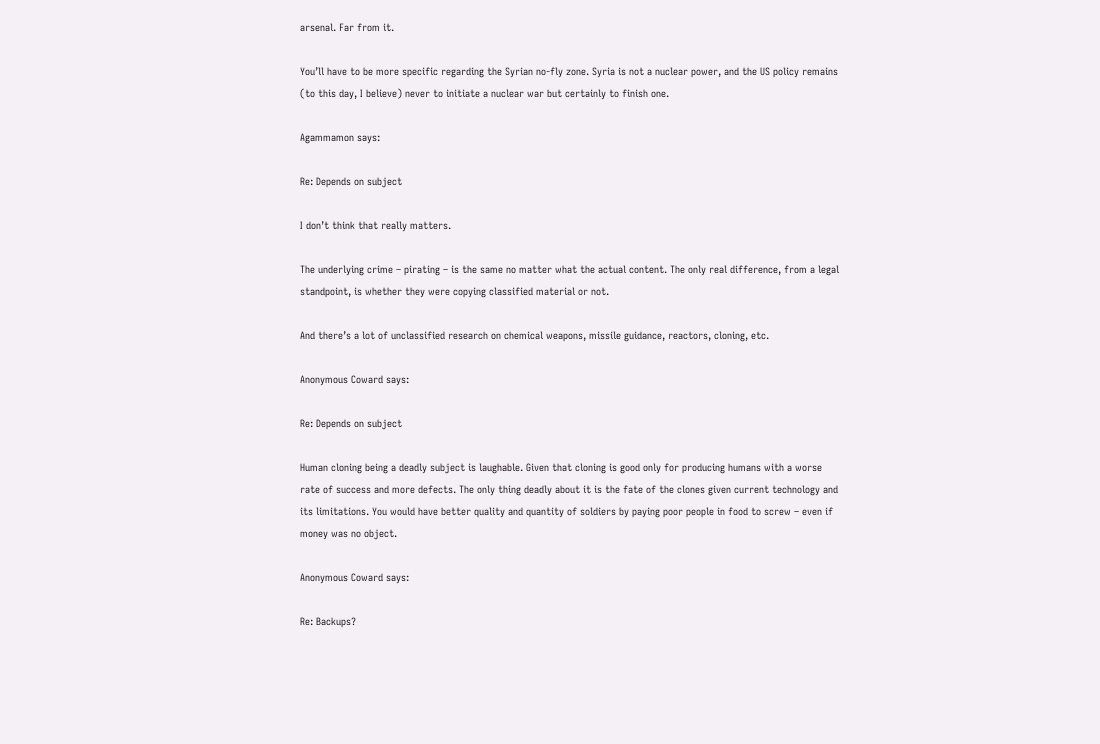arsenal. Far from it.

You’ll have to be more specific regarding the Syrian no-fly zone. Syria is not a nuclear power, and the US policy remains (to this day, I believe) never to initiate a nuclear war but certainly to finish one.

Agammamon says:

Re: Depends on subject

I don’t think that really matters.

The underlying crime – pirating – is the same no matter what the actual content. The only real difference, from a legal standpoint, is whether they were copying classified material or not.

And there’s a lot of unclassified research on chemical weapons, missile guidance, reactors, cloning, etc.

Anonymous Coward says:

Re: Depends on subject

Human cloning being a deadly subject is laughable. Given that cloning is good only for producing humans with a worse rate of success and more defects. The only thing deadly about it is the fate of the clones given current technology and its limitations. You would have better quality and quantity of soldiers by paying poor people in food to screw – even if money was no object.

Anonymous Coward says:

Re: Backups?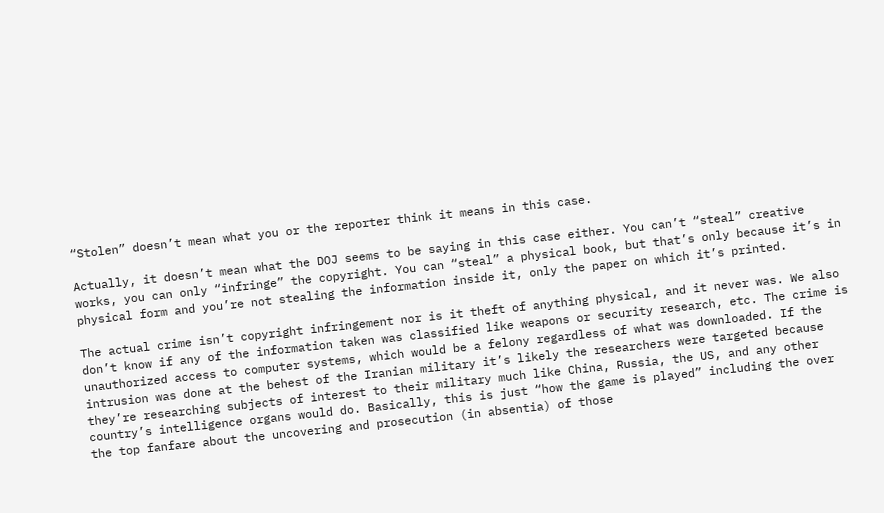“Stolen” doesn’t mean what you or the reporter think it means in this case.

Actually, it doesn’t mean what the DOJ seems to be saying in this case either. You can’t “steal” creative works, you can only “infringe” the copyright. You can “steal” a physical book, but that’s only because it’s in physical form and you’re not stealing the information inside it, only the paper on which it’s printed.

The actual crime isn’t copyright infringement nor is it theft of anything physical, and it never was. We also don’t know if any of the information taken was classified like weapons or security research, etc. The crime is unauthorized access to computer systems, which would be a felony regardless of what was downloaded. If the intrusion was done at the behest of the Iranian military it’s likely the researchers were targeted because they’re researching subjects of interest to their military much like China, Russia, the US, and any other country’s intelligence organs would do. Basically, this is just “how the game is played” including the over the top fanfare about the uncovering and prosecution (in absentia) of those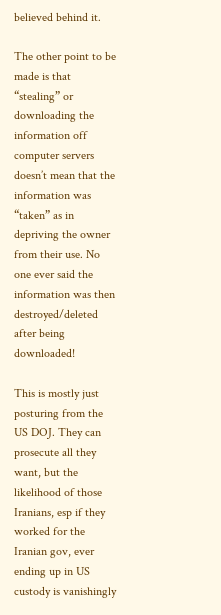believed behind it.

The other point to be made is that “stealing” or downloading the information off computer servers doesn’t mean that the information was “taken” as in depriving the owner from their use. No one ever said the information was then destroyed/deleted after being downloaded!

This is mostly just posturing from the US DOJ. They can prosecute all they want, but the likelihood of those Iranians, esp if they worked for the Iranian gov, ever ending up in US custody is vanishingly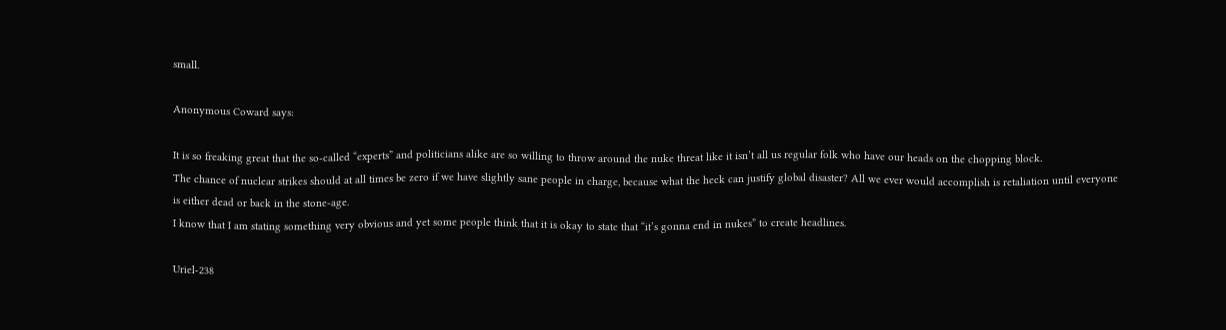small.

Anonymous Coward says:

It is so freaking great that the so-called “experts” and politicians alike are so willing to throw around the nuke threat like it isn’t all us regular folk who have our heads on the chopping block.
The chance of nuclear strikes should at all times be zero if we have slightly sane people in charge, because what the heck can justify global disaster? All we ever would accomplish is retaliation until everyone is either dead or back in the stone-age.
I know that I am stating something very obvious and yet some people think that it is okay to state that “it’s gonna end in nukes” to create headlines.

Uriel-238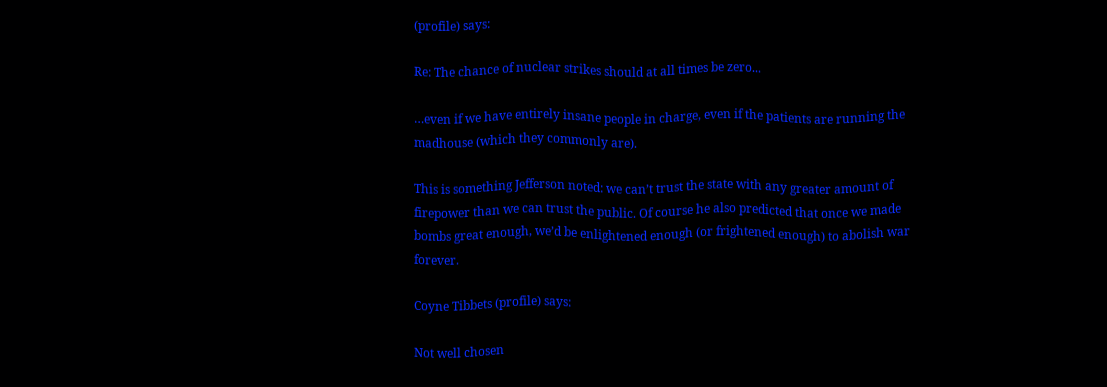(profile) says:

Re: The chance of nuclear strikes should at all times be zero...

…even if we have entirely insane people in charge, even if the patients are running the madhouse (which they commonly are).

This is something Jefferson noted: we can’t trust the state with any greater amount of firepower than we can trust the public. Of course he also predicted that once we made bombs great enough, we’d be enlightened enough (or frightened enough) to abolish war forever.

Coyne Tibbets (profile) says:

Not well chosen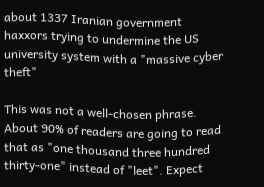about 1337 Iranian government haxxors trying to undermine the US university system with a "massive cyber theft"

This was not a well-chosen phrase. About 90% of readers are going to read that as "one thousand three hundred thirty-one" instead of "leet". Expect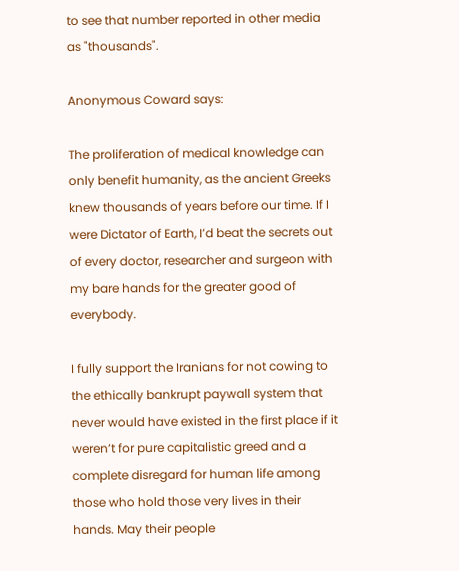to see that number reported in other media as "thousands".

Anonymous Coward says:

The proliferation of medical knowledge can only benefit humanity, as the ancient Greeks knew thousands of years before our time. If I were Dictator of Earth, I’d beat the secrets out of every doctor, researcher and surgeon with my bare hands for the greater good of everybody.

I fully support the Iranians for not cowing to the ethically bankrupt paywall system that never would have existed in the first place if it weren’t for pure capitalistic greed and a complete disregard for human life among those who hold those very lives in their hands. May their people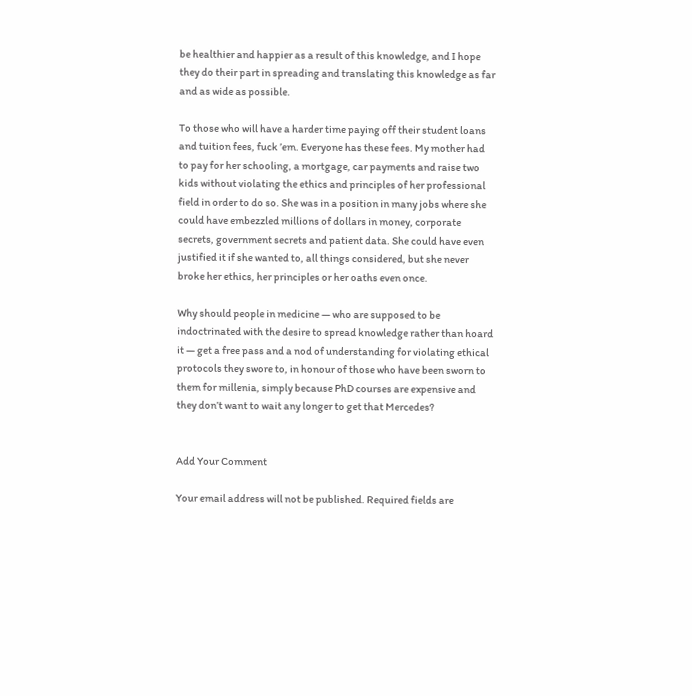be healthier and happier as a result of this knowledge, and I hope they do their part in spreading and translating this knowledge as far and as wide as possible.

To those who will have a harder time paying off their student loans and tuition fees, fuck ’em. Everyone has these fees. My mother had to pay for her schooling, a mortgage, car payments and raise two kids without violating the ethics and principles of her professional field in order to do so. She was in a position in many jobs where she could have embezzled millions of dollars in money, corporate secrets, government secrets and patient data. She could have even justified it if she wanted to, all things considered, but she never broke her ethics, her principles or her oaths even once.

Why should people in medicine — who are supposed to be indoctrinated with the desire to spread knowledge rather than hoard it — get a free pass and a nod of understanding for violating ethical protocols they swore to, in honour of those who have been sworn to them for millenia, simply because PhD courses are expensive and they don’t want to wait any longer to get that Mercedes?


Add Your Comment

Your email address will not be published. Required fields are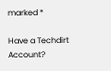marked *

Have a Techdirt Account?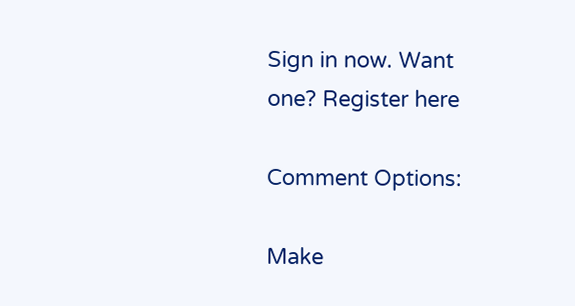Sign in now. Want one? Register here

Comment Options:

Make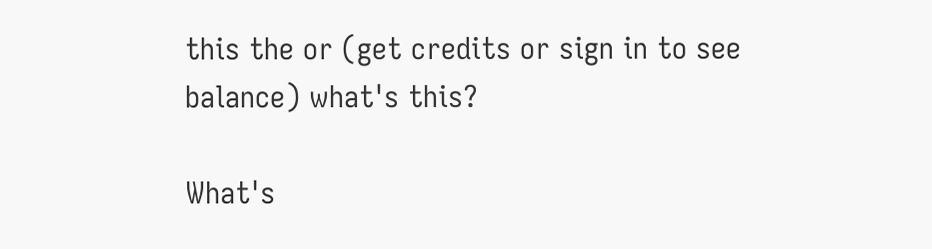this the or (get credits or sign in to see balance) what's this?

What's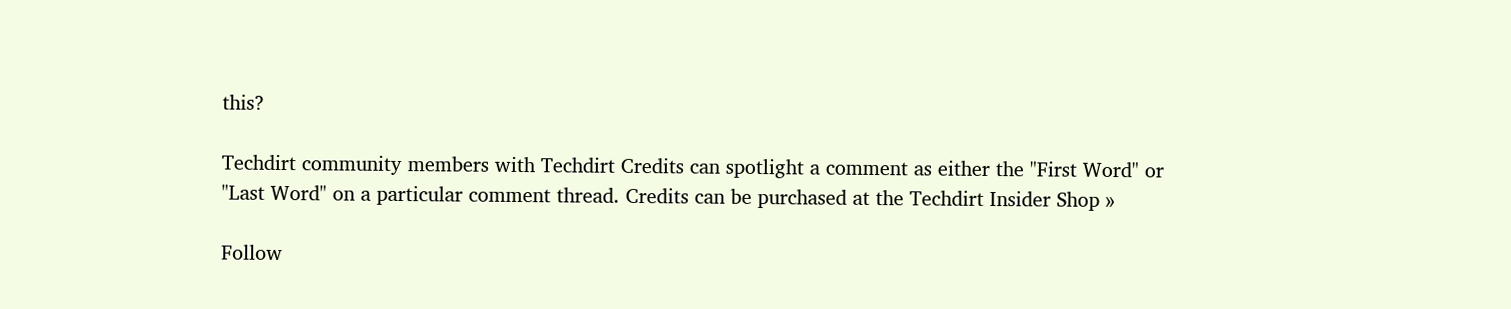this?

Techdirt community members with Techdirt Credits can spotlight a comment as either the "First Word" or "Last Word" on a particular comment thread. Credits can be purchased at the Techdirt Insider Shop »

Follow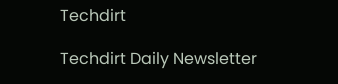Techdirt

Techdirt Daily Newsletter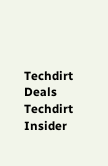Techdirt Deals
Techdirt Insider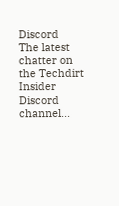Discord
The latest chatter on the Techdirt Insider Discord channel...